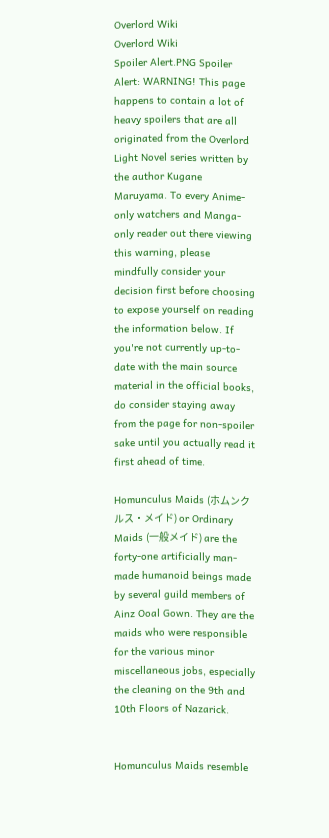Overlord Wiki
Overlord Wiki
Spoiler Alert.PNG Spoiler Alert: WARNING! This page happens to contain a lot of heavy spoilers that are all originated from the Overlord Light Novel series written by the author Kugane Maruyama. To every Anime-only watchers and Manga-only reader out there viewing this warning, please mindfully consider your decision first before choosing to expose yourself on reading the information below. If you're not currently up-to-date with the main source material in the official books, do consider staying away from the page for non-spoiler sake until you actually read it first ahead of time.

Homunculus Maids (ホムンクルス・メイド) or Ordinary Maids (一般メイド) are the forty-one artificially man-made humanoid beings made by several guild members of Ainz Ooal Gown. They are the maids who were responsible for the various minor miscellaneous jobs, especially the cleaning on the 9th and 10th Floors of Nazarick.


Homunculus Maids resemble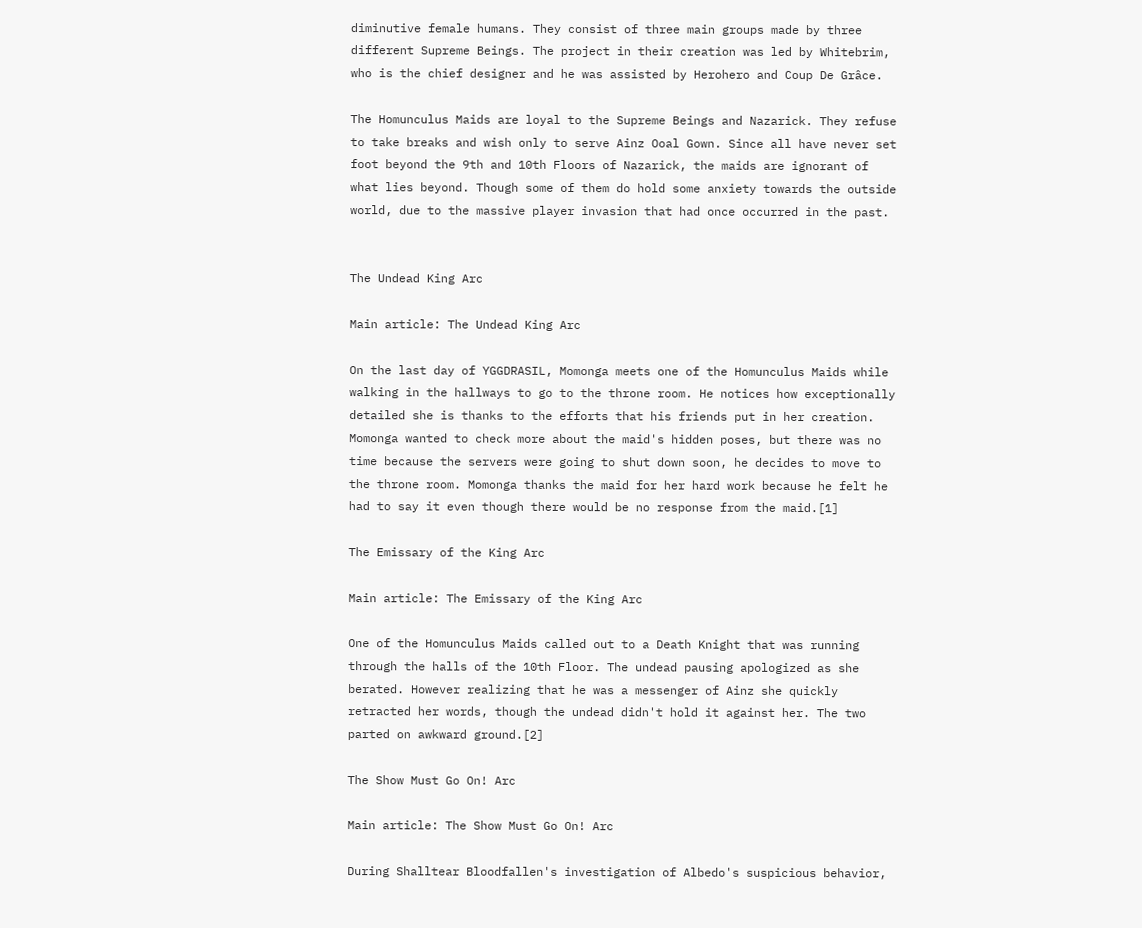diminutive female humans. They consist of three main groups made by three different Supreme Beings. The project in their creation was led by Whitebrim, who is the chief designer and he was assisted by Herohero and Coup De Grâce.

The Homunculus Maids are loyal to the Supreme Beings and Nazarick. They refuse to take breaks and wish only to serve Ainz Ooal Gown. Since all have never set foot beyond the 9th and 10th Floors of Nazarick, the maids are ignorant of what lies beyond. Though some of them do hold some anxiety towards the outside world, due to the massive player invasion that had once occurred in the past.


The Undead King Arc

Main article: The Undead King Arc

On the last day of YGGDRASIL, Momonga meets one of the Homunculus Maids while walking in the hallways to go to the throne room. He notices how exceptionally detailed she is thanks to the efforts that his friends put in her creation. Momonga wanted to check more about the maid's hidden poses, but there was no time because the servers were going to shut down soon, he decides to move to the throne room. Momonga thanks the maid for her hard work because he felt he had to say it even though there would be no response from the maid.[1]

The Emissary of the King Arc

Main article: The Emissary of the King Arc

One of the Homunculus Maids called out to a Death Knight that was running through the halls of the 10th Floor. The undead pausing apologized as she berated. However realizing that he was a messenger of Ainz she quickly retracted her words, though the undead didn't hold it against her. The two parted on awkward ground.[2]

The Show Must Go On! Arc

Main article: The Show Must Go On! Arc

During Shalltear Bloodfallen's investigation of Albedo's suspicious behavior,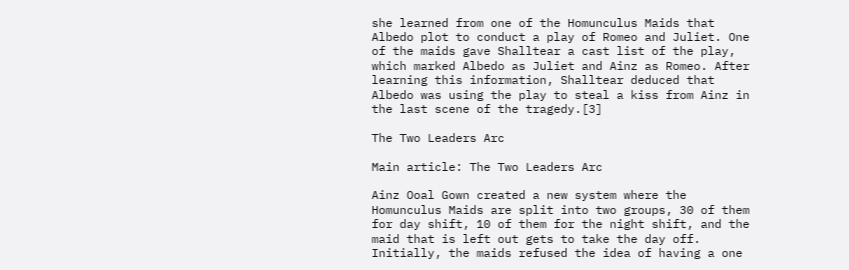she learned from one of the Homunculus Maids that Albedo plot to conduct a play of Romeo and Juliet. One of the maids gave Shalltear a cast list of the play, which marked Albedo as Juliet and Ainz as Romeo. After learning this information, Shalltear deduced that Albedo was using the play to steal a kiss from Ainz in the last scene of the tragedy.[3]

The Two Leaders Arc

Main article: The Two Leaders Arc

Ainz Ooal Gown created a new system where the Homunculus Maids are split into two groups, 30 of them for day shift, 10 of them for the night shift, and the maid that is left out gets to take the day off. Initially, the maids refused the idea of having a one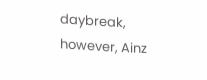daybreak, however, Ainz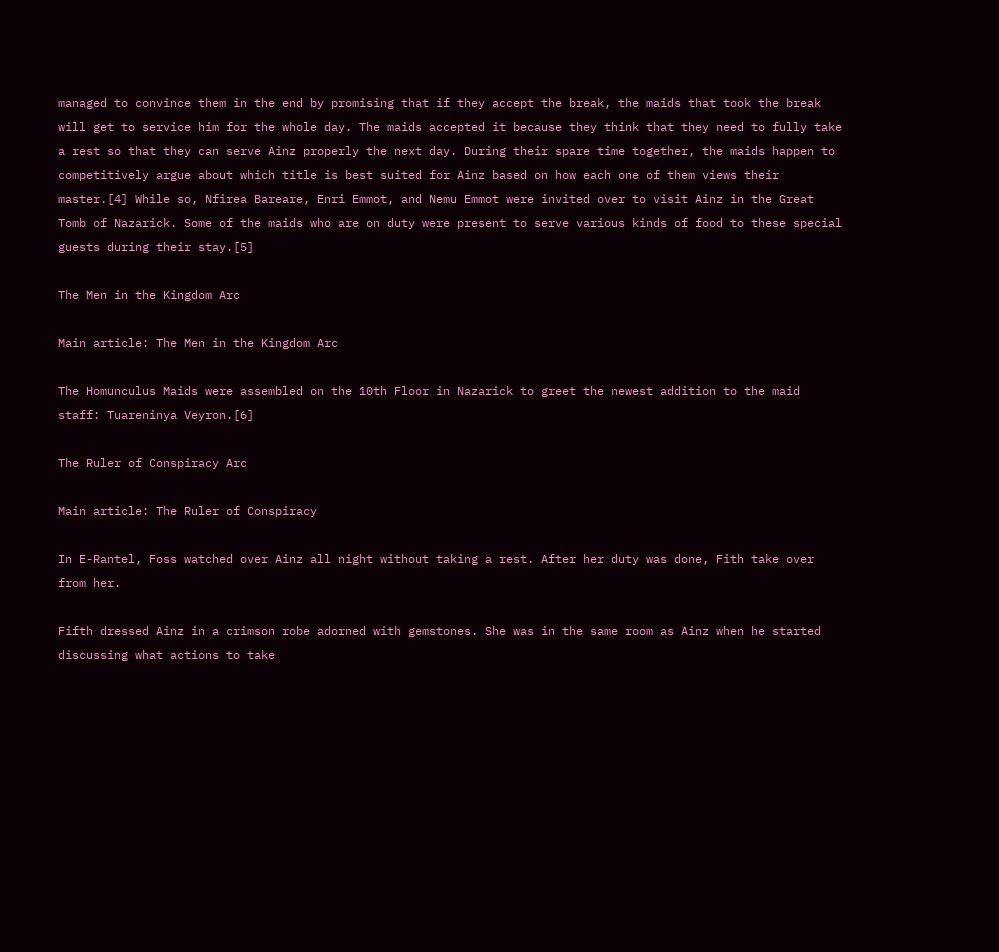managed to convince them in the end by promising that if they accept the break, the maids that took the break will get to service him for the whole day. The maids accepted it because they think that they need to fully take a rest so that they can serve Ainz properly the next day. During their spare time together, the maids happen to competitively argue about which title is best suited for Ainz based on how each one of them views their master.[4] While so, Nfirea Bareare, Enri Emmot, and Nemu Emmot were invited over to visit Ainz in the Great Tomb of Nazarick. Some of the maids who are on duty were present to serve various kinds of food to these special guests during their stay.[5]

The Men in the Kingdom Arc

Main article: The Men in the Kingdom Arc

The Homunculus Maids were assembled on the 10th Floor in Nazarick to greet the newest addition to the maid staff: Tuareninya Veyron.[6]

The Ruler of Conspiracy Arc

Main article: The Ruler of Conspiracy

In E-Rantel, Foss watched over Ainz all night without taking a rest. After her duty was done, Fith take over from her.

Fifth dressed Ainz in a crimson robe adorned with gemstones. She was in the same room as Ainz when he started discussing what actions to take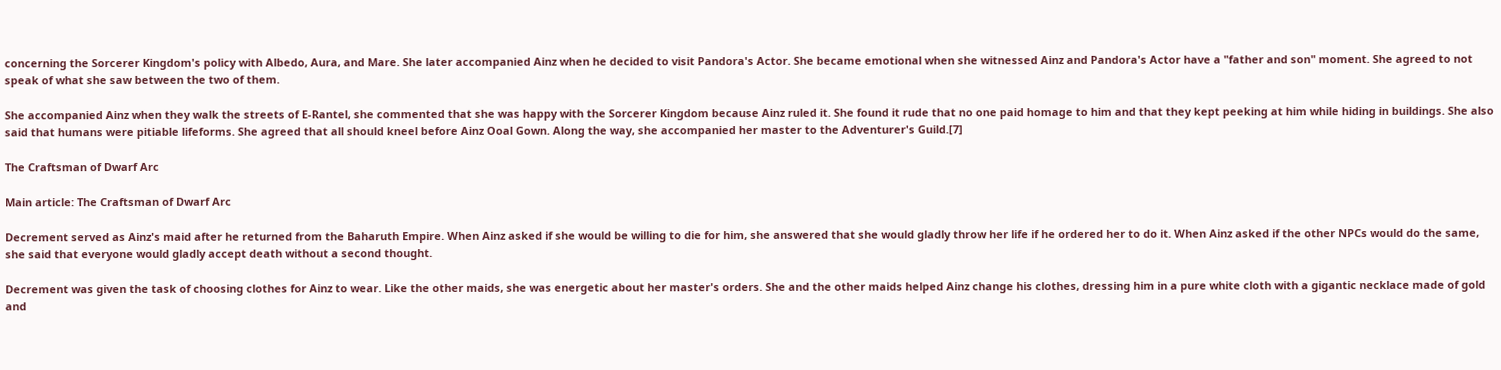concerning the Sorcerer Kingdom's policy with Albedo, Aura, and Mare. She later accompanied Ainz when he decided to visit Pandora's Actor. She became emotional when she witnessed Ainz and Pandora's Actor have a "father and son" moment. She agreed to not speak of what she saw between the two of them.

She accompanied Ainz when they walk the streets of E-Rantel, she commented that she was happy with the Sorcerer Kingdom because Ainz ruled it. She found it rude that no one paid homage to him and that they kept peeking at him while hiding in buildings. She also said that humans were pitiable lifeforms. She agreed that all should kneel before Ainz Ooal Gown. Along the way, she accompanied her master to the Adventurer's Guild.[7]

The Craftsman of Dwarf Arc

Main article: The Craftsman of Dwarf Arc

Decrement served as Ainz's maid after he returned from the Baharuth Empire. When Ainz asked if she would be willing to die for him, she answered that she would gladly throw her life if he ordered her to do it. When Ainz asked if the other NPCs would do the same, she said that everyone would gladly accept death without a second thought.

Decrement was given the task of choosing clothes for Ainz to wear. Like the other maids, she was energetic about her master's orders. She and the other maids helped Ainz change his clothes, dressing him in a pure white cloth with a gigantic necklace made of gold and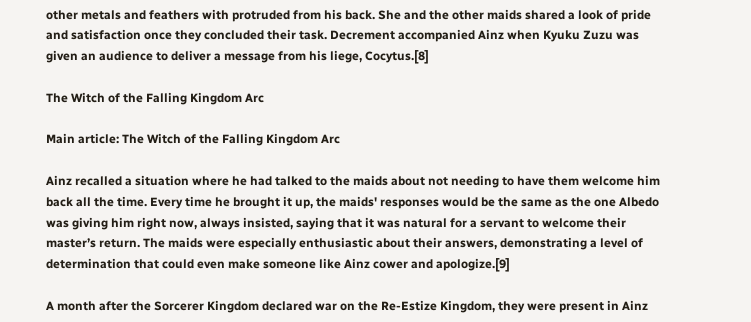other metals and feathers with protruded from his back. She and the other maids shared a look of pride and satisfaction once they concluded their task. Decrement accompanied Ainz when Kyuku Zuzu was given an audience to deliver a message from his liege, Cocytus.[8]

The Witch of the Falling Kingdom Arc

Main article: The Witch of the Falling Kingdom Arc

Ainz recalled a situation where he had talked to the maids about not needing to have them welcome him back all the time. Every time he brought it up, the maids' responses would be the same as the one Albedo was giving him right now, always insisted, saying that it was natural for a servant to welcome their master’s return. The maids were especially enthusiastic about their answers, demonstrating a level of determination that could even make someone like Ainz cower and apologize.[9]

A month after the Sorcerer Kingdom declared war on the Re-Estize Kingdom, they were present in Ainz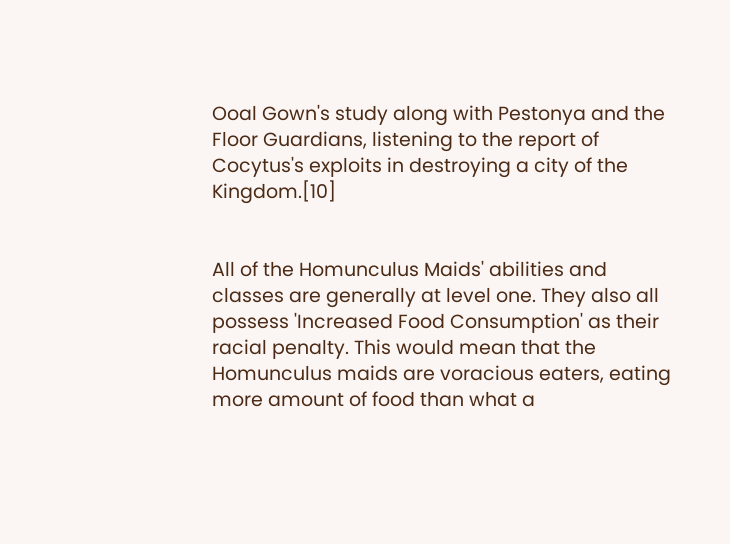Ooal Gown's study along with Pestonya and the Floor Guardians, listening to the report of Cocytus's exploits in destroying a city of the Kingdom.[10]


All of the Homunculus Maids' abilities and classes are generally at level one. They also all possess 'Increased Food Consumption' as their racial penalty. This would mean that the Homunculus maids are voracious eaters, eating more amount of food than what a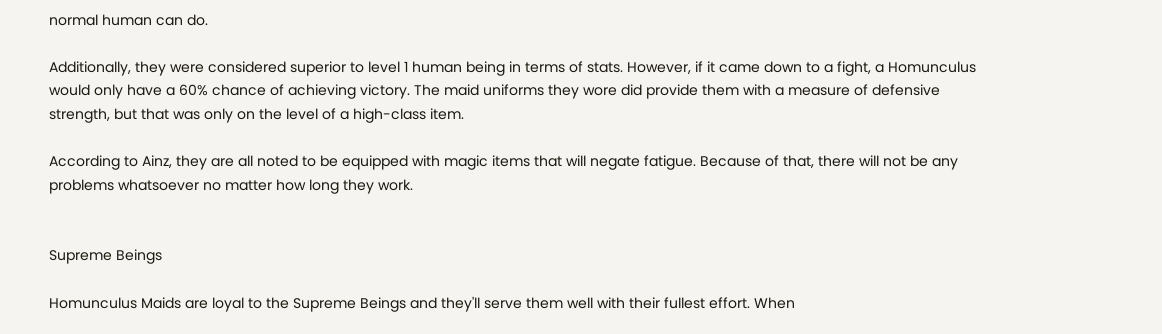normal human can do.

Additionally, they were considered superior to level 1 human being in terms of stats. However, if it came down to a fight, a Homunculus would only have a 60% chance of achieving victory. The maid uniforms they wore did provide them with a measure of defensive strength, but that was only on the level of a high-class item.

According to Ainz, they are all noted to be equipped with magic items that will negate fatigue. Because of that, there will not be any problems whatsoever no matter how long they work.


Supreme Beings

Homunculus Maids are loyal to the Supreme Beings and they'll serve them well with their fullest effort. When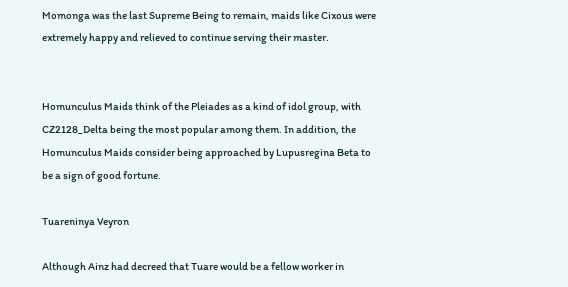Momonga was the last Supreme Being to remain, maids like Cixous were extremely happy and relieved to continue serving their master.


Homunculus Maids think of the Pleiades as a kind of idol group, with CZ2128_Delta being the most popular among them. In addition, the Homunculus Maids consider being approached by Lupusregina Beta to be a sign of good fortune.

Tuareninya Veyron

Although Ainz had decreed that Tuare would be a fellow worker in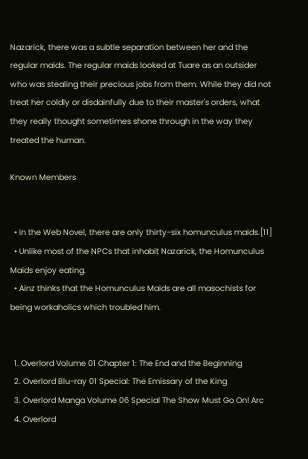Nazarick, there was a subtle separation between her and the regular maids. The regular maids looked at Tuare as an outsider who was stealing their precious jobs from them. While they did not treat her coldly or disdainfully due to their master's orders, what they really thought sometimes shone through in the way they treated the human.

Known Members


  • In the Web Novel, there are only thirty-six homunculus maids.[11]
  • Unlike most of the NPCs that inhabit Nazarick, the Homunculus Maids enjoy eating.
  • Ainz thinks that the Homunculus Maids are all masochists for being workaholics which troubled him.


  1. Overlord Volume 01 Chapter 1: The End and the Beginning
  2. Overlord Blu-ray 01 Special: The Emissary of the King
  3. Overlord Manga Volume 06 Special The Show Must Go On! Arc
  4. Overlord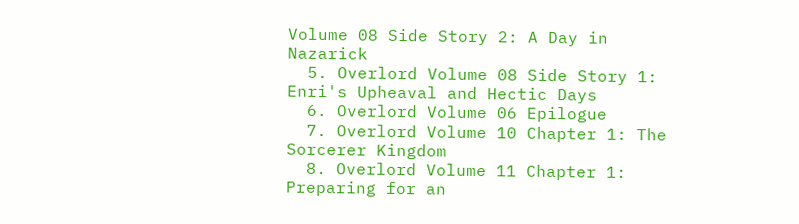Volume 08 Side Story 2: A Day in Nazarick
  5. Overlord Volume 08 Side Story 1: Enri's Upheaval and Hectic Days
  6. Overlord Volume 06 Epilogue
  7. Overlord Volume 10 Chapter 1: The Sorcerer Kingdom
  8. Overlord Volume 11 Chapter 1: Preparing for an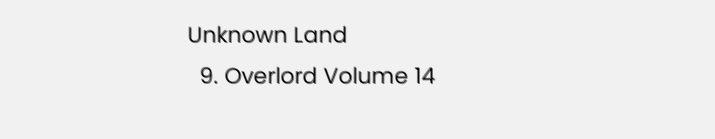Unknown Land
  9. Overlord Volume 14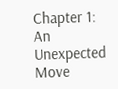Chapter 1: An Unexpected Move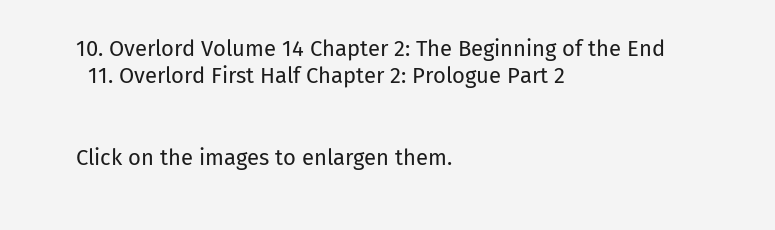10. Overlord Volume 14 Chapter 2: The Beginning of the End
  11. Overlord First Half Chapter 2: Prologue Part 2


Click on the images to enlargen them.